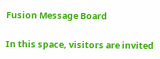Fusion Message Board

In this space, visitors are invited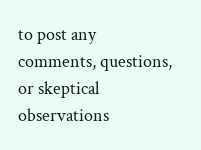to post any comments, questions, or skeptical observations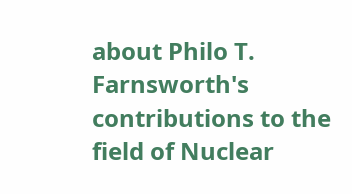about Philo T. Farnsworth's contributions to the field of Nuclear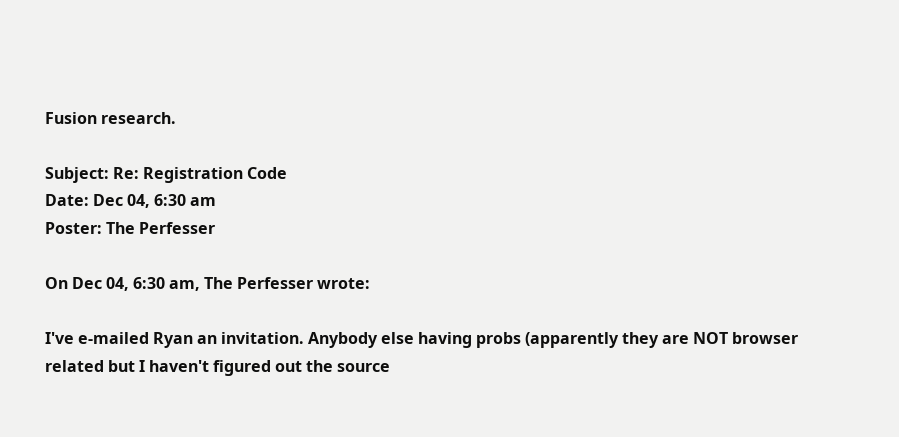Fusion research.

Subject: Re: Registration Code
Date: Dec 04, 6:30 am
Poster: The Perfesser

On Dec 04, 6:30 am, The Perfesser wrote:

I've e-mailed Ryan an invitation. Anybody else having probs (apparently they are NOT browser related but I haven't figured out the source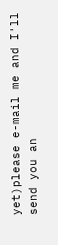yet)please e-mail me and I'll send you an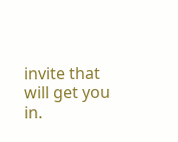invite that will get you in.